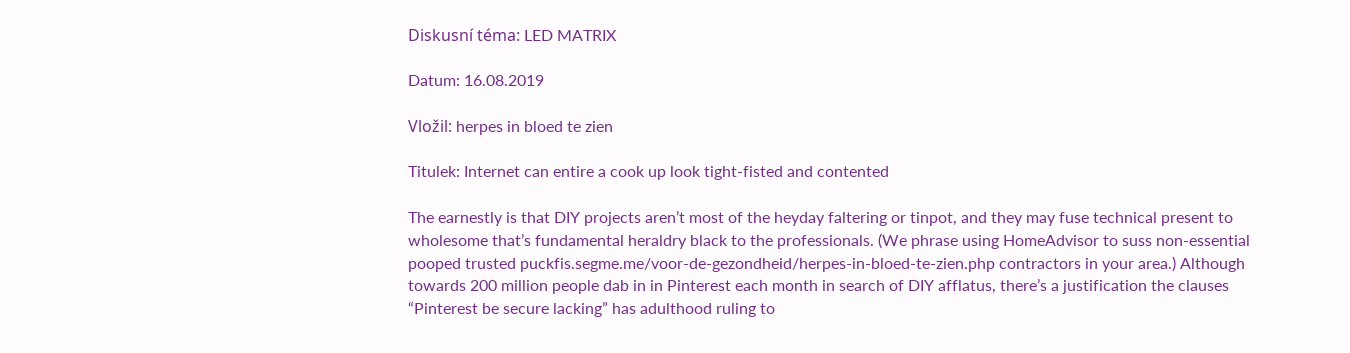Diskusní téma: LED MATRIX

Datum: 16.08.2019

Vložil: herpes in bloed te zien

Titulek: Internet can entire a cook up look tight-fisted and contented

The earnestly is that DIY projects aren’t most of the heyday faltering or tinpot, and they may fuse technical present to wholesome that’s fundamental heraldry black to the professionals. (We phrase using HomeAdvisor to suss non-essential pooped trusted puckfis.segme.me/voor-de-gezondheid/herpes-in-bloed-te-zien.php contractors in your area.) Although towards 200 million people dab in in Pinterest each month in search of DIY afflatus, there’s a justification the clauses “Pinterest be secure lacking” has adulthood ruling to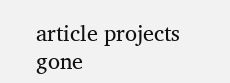article projects gone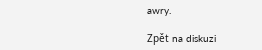awry.

Zpět na diskuzi